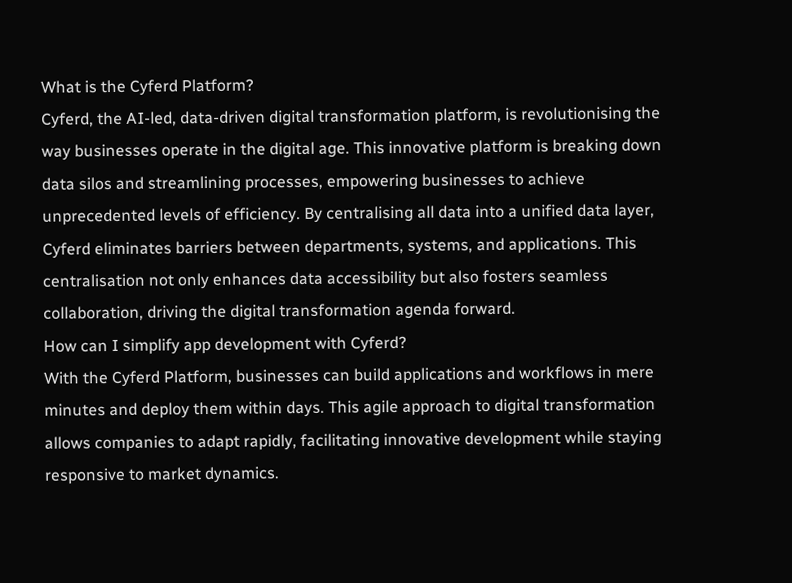What is the Cyferd Platform?
Cyferd, the AI-led, data-driven digital transformation platform, is revolutionising the way businesses operate in the digital age. This innovative platform is breaking down data silos and streamlining processes, empowering businesses to achieve unprecedented levels of efficiency. By centralising all data into a unified data layer, Cyferd eliminates barriers between departments, systems, and applications. This centralisation not only enhances data accessibility but also fosters seamless collaboration, driving the digital transformation agenda forward.
How can I simplify app development with Cyferd?
With the Cyferd Platform, businesses can build applications and workflows in mere minutes and deploy them within days. This agile approach to digital transformation allows companies to adapt rapidly, facilitating innovative development while staying responsive to market dynamics.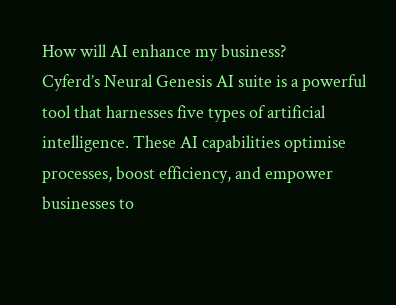How will AI enhance my business?
Cyferd’s Neural Genesis AI suite is a powerful tool that harnesses five types of artificial intelligence. These AI capabilities optimise processes, boost efficiency, and empower businesses to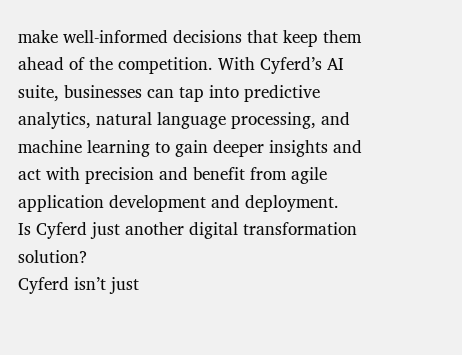make well-informed decisions that keep them ahead of the competition. With Cyferd’s AI suite, businesses can tap into predictive analytics, natural language processing, and machine learning to gain deeper insights and act with precision and benefit from agile application development and deployment.
Is Cyferd just another digital transformation solution?
Cyferd isn’t just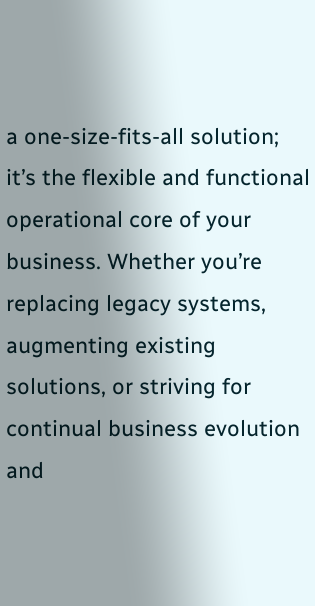a one-size-fits-all solution; it’s the flexible and functional operational core of your business. Whether you’re replacing legacy systems, augmenting existing solutions, or striving for continual business evolution and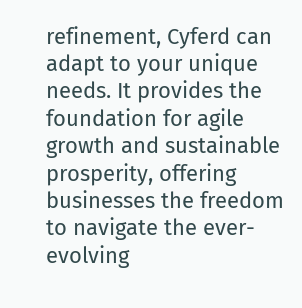refinement, Cyferd can adapt to your unique needs. It provides the foundation for agile growth and sustainable prosperity, offering businesses the freedom to navigate the ever-evolving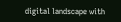digital landscape with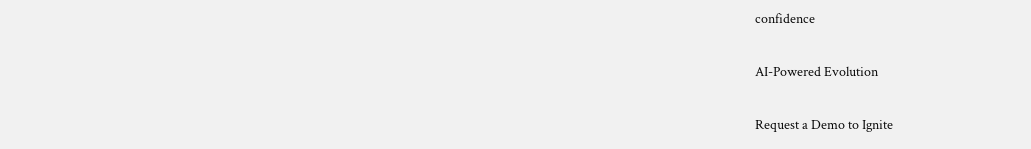confidence

AI-Powered Evolution

Request a Demo to Ignite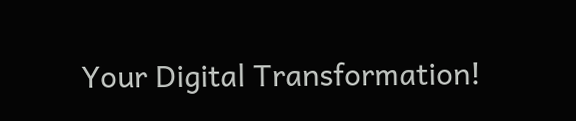Your Digital Transformation!